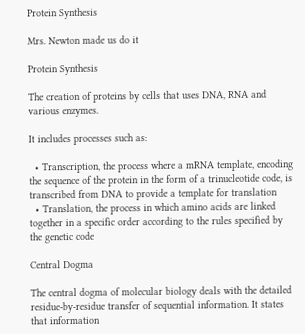Protein Synthesis

Mrs. Newton made us do it

Protein Synthesis

The creation of proteins by cells that uses DNA, RNA and various enzymes.

It includes processes such as:

  • Transcription, the process where a mRNA template, encoding the sequence of the protein in the form of a trinucleotide code, is transcribed from DNA to provide a template for translation
  • Translation, the process in which amino acids are linked together in a specific order according to the rules specified by the genetic code

Central Dogma

The central dogma of molecular biology deals with the detailed residue-by-residue transfer of sequential information. It states that information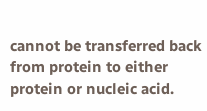cannot be transferred back from protein to either protein or nucleic acid.